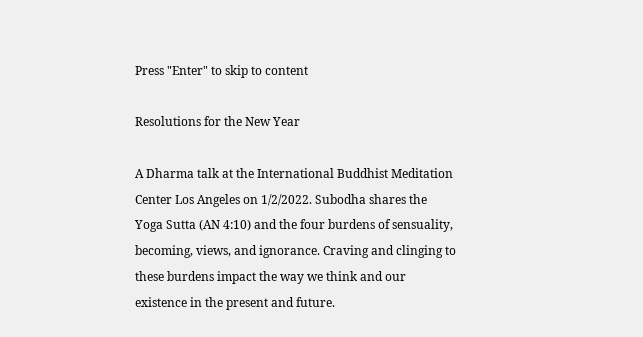Press "Enter" to skip to content

Resolutions for the New Year

A Dharma talk at the International Buddhist Meditation Center Los Angeles on 1/2/2022. Subodha shares the Yoga Sutta (AN 4:10) and the four burdens of sensuality, becoming, views, and ignorance. Craving and clinging to these burdens impact the way we think and our existence in the present and future.